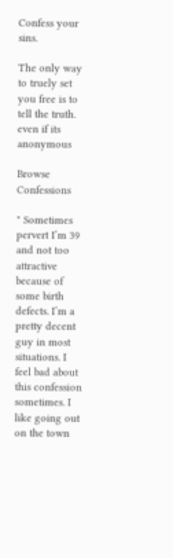Confess your sins.

The only way to truely set you free is to tell the truth. even if its anonymous

Browse Confessions

" Sometimes pervert I’m 39 and not too attractive because of some birth defects. I’m a pretty decent guy in most situations. I feel bad about this confession sometimes. I like going out on the town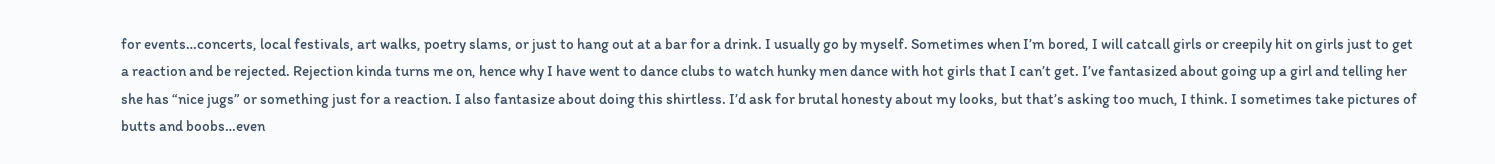for events…concerts, local festivals, art walks, poetry slams, or just to hang out at a bar for a drink. I usually go by myself. Sometimes when I’m bored, I will catcall girls or creepily hit on girls just to get a reaction and be rejected. Rejection kinda turns me on, hence why I have went to dance clubs to watch hunky men dance with hot girls that I can’t get. I’ve fantasized about going up a girl and telling her she has “nice jugs” or something just for a reaction. I also fantasize about doing this shirtless. I’d ask for brutal honesty about my looks, but that’s asking too much, I think. I sometimes take pictures of butts and boobs…even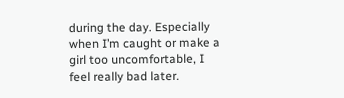during the day. Especially when I’m caught or make a girl too uncomfortable, I feel really bad later.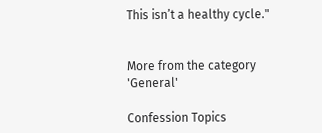This isn’t a healthy cycle."


More from the category 'General'

Confession Topics